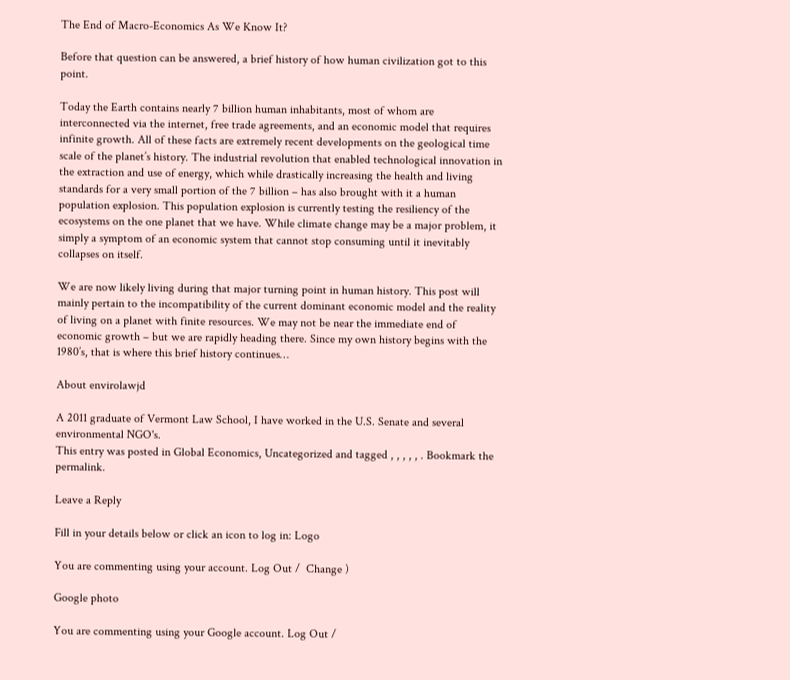The End of Macro-Economics As We Know It?

Before that question can be answered, a brief history of how human civilization got to this point.

Today the Earth contains nearly 7 billion human inhabitants, most of whom are interconnected via the internet, free trade agreements, and an economic model that requires infinite growth. All of these facts are extremely recent developments on the geological time scale of the planet’s history. The industrial revolution that enabled technological innovation in the extraction and use of energy, which while drastically increasing the health and living standards for a very small portion of the 7 billion – has also brought with it a human population explosion. This population explosion is currently testing the resiliency of the ecosystems on the one planet that we have. While climate change may be a major problem, it simply a symptom of an economic system that cannot stop consuming until it inevitably collapses on itself.

We are now likely living during that major turning point in human history. This post will mainly pertain to the incompatibility of the current dominant economic model and the reality of living on a planet with finite resources. We may not be near the immediate end of economic growth – but we are rapidly heading there. Since my own history begins with the 1980’s, that is where this brief history continues…

About envirolawjd

A 2011 graduate of Vermont Law School, I have worked in the U.S. Senate and several environmental NGO's.
This entry was posted in Global Economics, Uncategorized and tagged , , , , , . Bookmark the permalink.

Leave a Reply

Fill in your details below or click an icon to log in: Logo

You are commenting using your account. Log Out /  Change )

Google photo

You are commenting using your Google account. Log Out /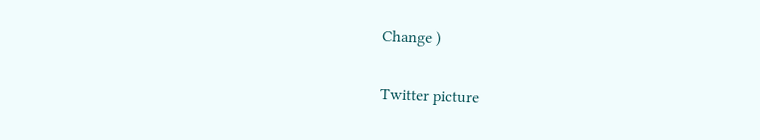Change )

Twitter picture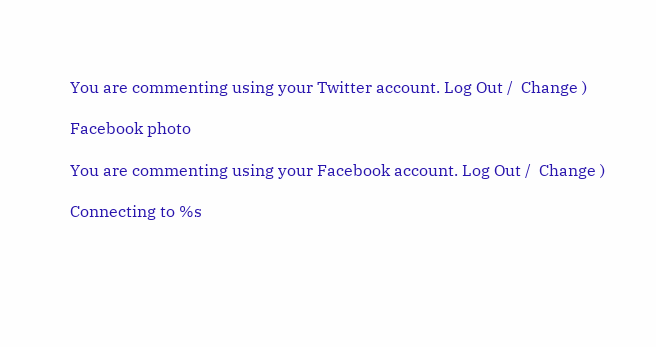You are commenting using your Twitter account. Log Out /  Change )

Facebook photo

You are commenting using your Facebook account. Log Out /  Change )

Connecting to %s